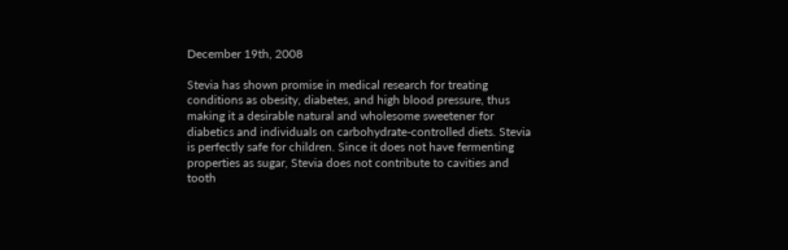December 19th, 2008

Stevia has shown promise in medical research for treating conditions as obesity, diabetes, and high blood pressure, thus making it a desirable natural and wholesome sweetener for diabetics and individuals on carbohydrate-controlled diets. Stevia is perfectly safe for children. Since it does not have fermenting properties as sugar, Stevia does not contribute to cavities and tooth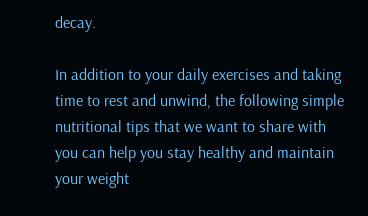decay.

In addition to your daily exercises and taking time to rest and unwind, the following simple nutritional tips that we want to share with you can help you stay healthy and maintain your weight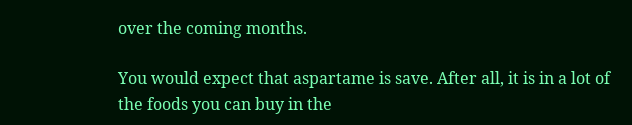over the coming months.

You would expect that aspartame is save. After all, it is in a lot of the foods you can buy in the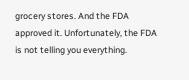grocery stores. And the FDA approved it. Unfortunately, the FDA is not telling you everything.